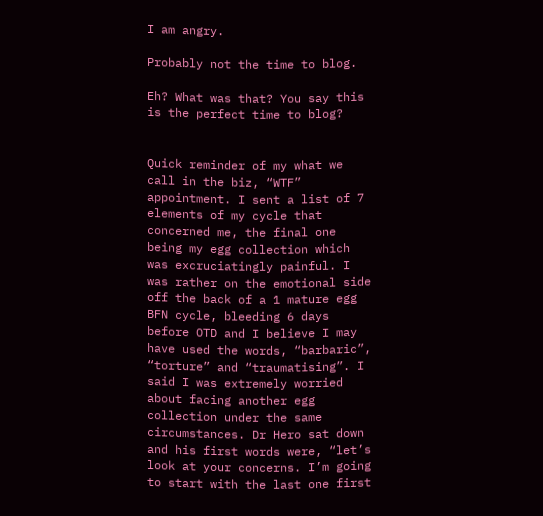I am angry.

Probably not the time to blog.

Eh? What was that? You say this is the perfect time to blog?


Quick reminder of my what we call in the biz, “WTF” appointment. I sent a list of 7 elements of my cycle that concerned me, the final one being my egg collection which was excruciatingly painful. I was rather on the emotional side off the back of a 1 mature egg BFN cycle, bleeding 6 days before OTD and I believe I may have used the words, “barbaric”, “torture” and “traumatising”. I said I was extremely worried about facing another egg collection under the same circumstances. Dr Hero sat down and his first words were, “let’s look at your concerns. I’m going to start with the last one first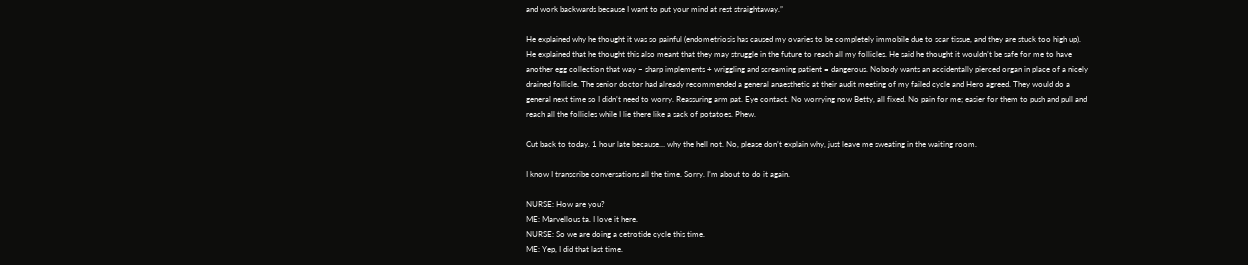and work backwards because I want to put your mind at rest straightaway.”

He explained why he thought it was so painful (endometriosis has caused my ovaries to be completely immobile due to scar tissue, and they are stuck too high up). He explained that he thought this also meant that they may struggle in the future to reach all my follicles. He said he thought it wouldn’t be safe for me to have another egg collection that way – sharp implements + wriggling and screaming patient = dangerous. Nobody wants an accidentally pierced organ in place of a nicely drained follicle. The senior doctor had already recommended a general anaesthetic at their audit meeting of my failed cycle and Hero agreed. They would do a general next time so I didn’t need to worry. Reassuring arm pat. Eye contact. No worrying now Betty, all fixed. No pain for me; easier for them to push and pull and reach all the follicles while I lie there like a sack of potatoes. Phew.

Cut back to today. 1 hour late because… why the hell not. No, please don’t explain why, just leave me sweating in the waiting room.

I know I transcribe conversations all the time. Sorry. I’m about to do it again.

NURSE: How are you?
ME: Marvellous ta. I love it here.
NURSE: So we are doing a cetrotide cycle this time.
ME: Yep, I did that last time.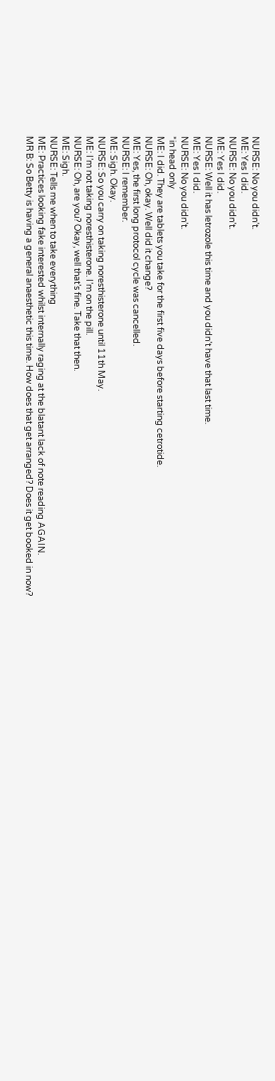NURSE: No you didn’t.
ME: Yes I did.
NURSE: No you didn’t.
ME: Yes I did.
NURSE: Well it has letrozole this time and you didn’t have that last time.
ME: Yes I did.
NURSE: No you didn’t.
*in head only
ME: I did. They are tablets you take for the first five days before starting cetrotide.
NURSE: Oh, okay. Well did it change?
ME: Yes, the first long protocol cycle was cancelled.
NURSE: I remember.
ME: Sigh. Okay.
NURSE: So you carry on taking noresthisterone until 11th May.
ME: I’m not taking noresthisterone. I’m on the pill.
NURSE: Oh, are you? Okay, well that’s fine. Take that then.
ME: Sigh.
NURSE: Tells me when to take everything
ME: Practices looking fake interested whilst internally raging at the blatant lack of note reading AGAIN.
MR B: So Betty is having a general anaesthetic this time. How does that get arranged? Does it get booked in now?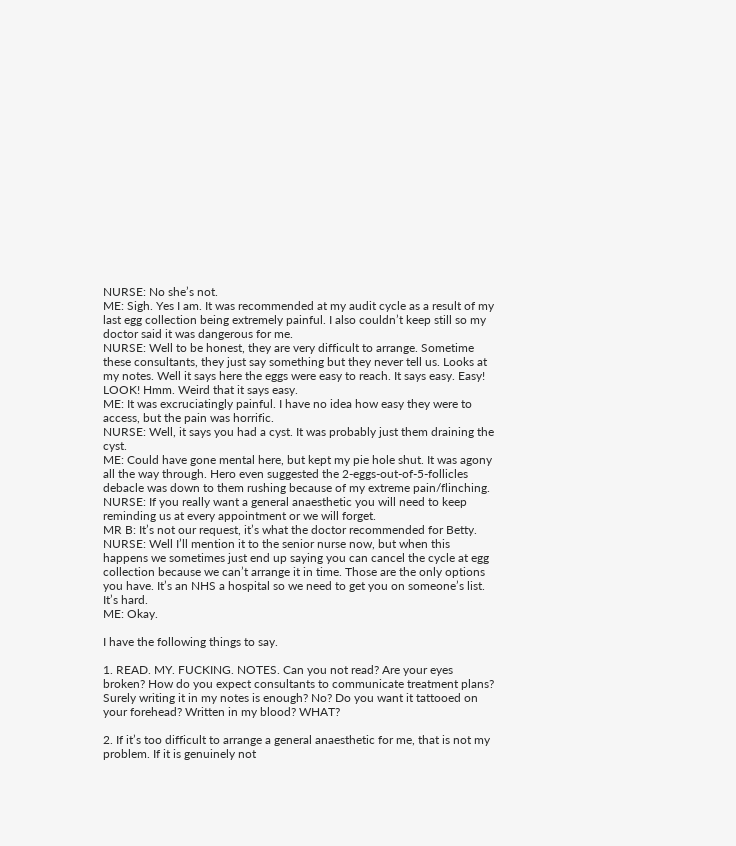NURSE: No she’s not.
ME: Sigh. Yes I am. It was recommended at my audit cycle as a result of my last egg collection being extremely painful. I also couldn’t keep still so my doctor said it was dangerous for me.
NURSE: Well to be honest, they are very difficult to arrange. Sometime these consultants, they just say something but they never tell us. Looks at my notes. Well it says here the eggs were easy to reach. It says easy. Easy! LOOK! Hmm. Weird that it says easy.
ME: It was excruciatingly painful. I have no idea how easy they were to access, but the pain was horrific.
NURSE: Well, it says you had a cyst. It was probably just them draining the cyst.
ME: Could have gone mental here, but kept my pie hole shut. It was agony all the way through. Hero even suggested the 2-eggs-out-of-5-follicles debacle was down to them rushing because of my extreme pain/flinching.
NURSE: If you really want a general anaesthetic you will need to keep reminding us at every appointment or we will forget.
MR B: It’s not our request, it’s what the doctor recommended for Betty.
NURSE: Well I’ll mention it to the senior nurse now, but when this happens we sometimes just end up saying you can cancel the cycle at egg collection because we can’t arrange it in time. Those are the only options you have. It’s an NHS a hospital so we need to get you on someone’s list. It’s hard.
ME: Okay.

I have the following things to say.

1. READ. MY. FUCKING. NOTES. Can you not read? Are your eyes broken? How do you expect consultants to communicate treatment plans? Surely writing it in my notes is enough? No? Do you want it tattooed on your forehead? Written in my blood? WHAT?

2. If it’s too difficult to arrange a general anaesthetic for me, that is not my problem. If it is genuinely not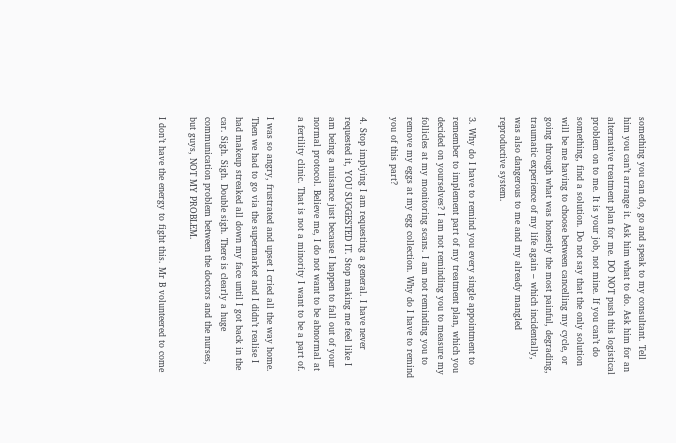something you can do, go and speak to my consultant. Tell him you can’t arrange it. Ask him what to do. Ask him for an alternative treatment plan for me. DO NOT push this logistical problem on to me. It is your job, not mine. If you can’t do something, find a solution. Do not say that the only solution will be me having to choose between cancelling my cycle, or going through what was honestly the most painful, degrading, traumatic experience of my life again – which incidentally, was also dangerous to me and my already mangled reproductive system.

3. Why do I have to remind you every single appointment to remember to implement part of my treatment plan, which you decided on yourselves? I am not reminding you to measure my follicles at my monitoring scans. I am not reminding you to remove my eggs at my egg collection. Why do I have to remind you of this part?

4. Stop implying I am requesting a general. I have never requested it, YOU SUGGESTED IT. Stop making me feel like I am being a nuisance just because I happen to fall out of your normal protocol. Believe me, I do not want to be abnormal at a fertility clinic. That is not a minority I want to be a part of.

I was so angry, frustrated and upset I cried all the way home. Then we had to go via the supermarket and I didn’t realise I had makeup streaked all down my face until I got back in the car. Sigh. Sigh. Double sigh. There is clearly a huge communication problem between the doctors and the nurses, but guys, NOT MY PROBLEM.

I don’t have the energy to fight this. Mr B volunteered to come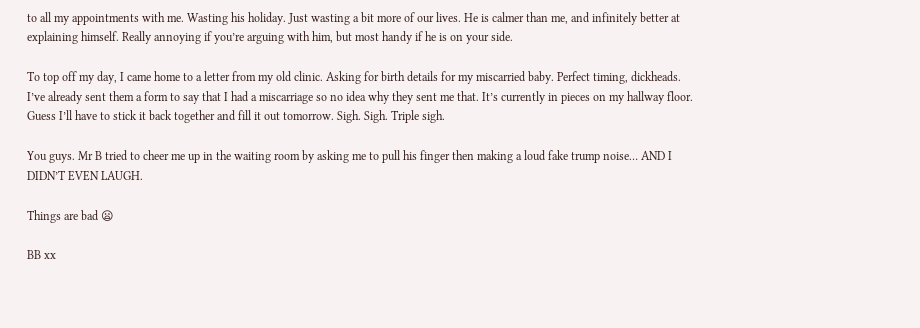to all my appointments with me. Wasting his holiday. Just wasting a bit more of our lives. He is calmer than me, and infinitely better at explaining himself. Really annoying if you’re arguing with him, but most handy if he is on your side.

To top off my day, I came home to a letter from my old clinic. Asking for birth details for my miscarried baby. Perfect timing, dickheads. I’ve already sent them a form to say that I had a miscarriage so no idea why they sent me that. It’s currently in pieces on my hallway floor. Guess I’ll have to stick it back together and fill it out tomorrow. Sigh. Sigh. Triple sigh.

You guys. Mr B tried to cheer me up in the waiting room by asking me to pull his finger then making a loud fake trump noise… AND I DIDN’T EVEN LAUGH.

Things are bad 😦

BB xx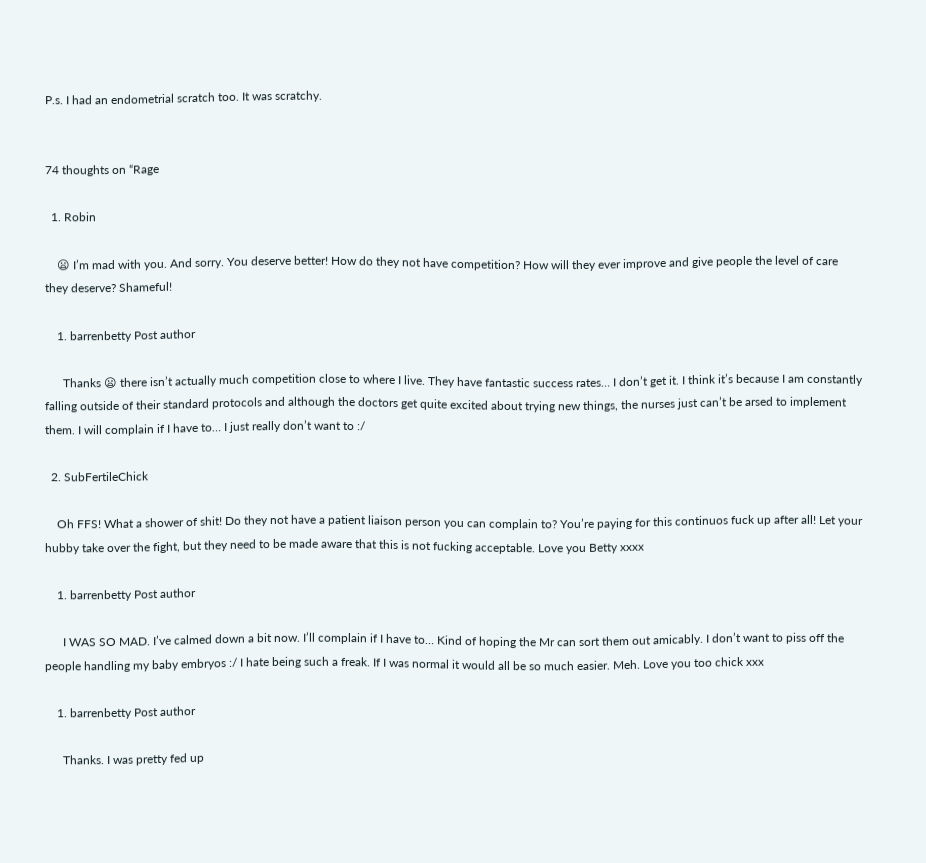P.s. I had an endometrial scratch too. It was scratchy.


74 thoughts on “Rage

  1. Robin

    😦 I’m mad with you. And sorry. You deserve better! How do they not have competition? How will they ever improve and give people the level of care they deserve? Shameful!

    1. barrenbetty Post author

      Thanks 😦 there isn’t actually much competition close to where I live. They have fantastic success rates… I don’t get it. I think it’s because I am constantly falling outside of their standard protocols and although the doctors get quite excited about trying new things, the nurses just can’t be arsed to implement them. I will complain if I have to… I just really don’t want to :/

  2. SubFertileChick

    Oh FFS! What a shower of shit! Do they not have a patient liaison person you can complain to? You’re paying for this continuos fuck up after all! Let your hubby take over the fight, but they need to be made aware that this is not fucking acceptable. Love you Betty xxxx

    1. barrenbetty Post author

      I WAS SO MAD. I’ve calmed down a bit now. I’ll complain if I have to… Kind of hoping the Mr can sort them out amicably. I don’t want to piss off the people handling my baby embryos :/ I hate being such a freak. If I was normal it would all be so much easier. Meh. Love you too chick xxx

    1. barrenbetty Post author

      Thanks. I was pretty fed up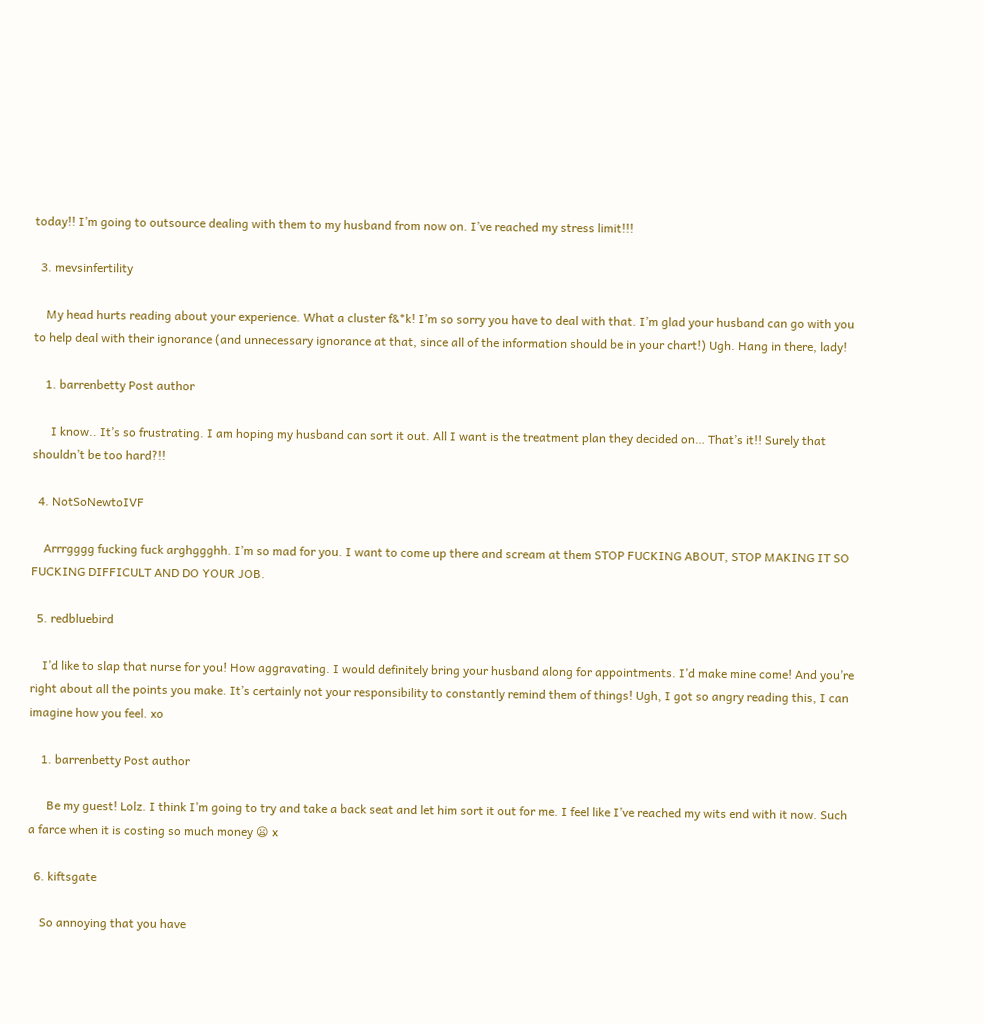today!! I’m going to outsource dealing with them to my husband from now on. I’ve reached my stress limit!!!

  3. mevsinfertility

    My head hurts reading about your experience. What a cluster f&*k! I’m so sorry you have to deal with that. I’m glad your husband can go with you to help deal with their ignorance (and unnecessary ignorance at that, since all of the information should be in your chart!) Ugh. Hang in there, lady!

    1. barrenbetty Post author

      I know.. It’s so frustrating. I am hoping my husband can sort it out. All I want is the treatment plan they decided on… That’s it!! Surely that shouldn’t be too hard?!!

  4. NotSoNewtoIVF

    Arrrgggg fucking fuck arghggghh. I’m so mad for you. I want to come up there and scream at them STOP FUCKING ABOUT, STOP MAKING IT SO FUCKING DIFFICULT AND DO YOUR JOB.

  5. redbluebird

    I’d like to slap that nurse for you! How aggravating. I would definitely bring your husband along for appointments. I’d make mine come! And you’re right about all the points you make. It’s certainly not your responsibility to constantly remind them of things! Ugh, I got so angry reading this, I can imagine how you feel. xo

    1. barrenbetty Post author

      Be my guest! Lolz. I think I’m going to try and take a back seat and let him sort it out for me. I feel like I’ve reached my wits end with it now. Such a farce when it is costing so much money 😦 x

  6. kiftsgate

    So annoying that you have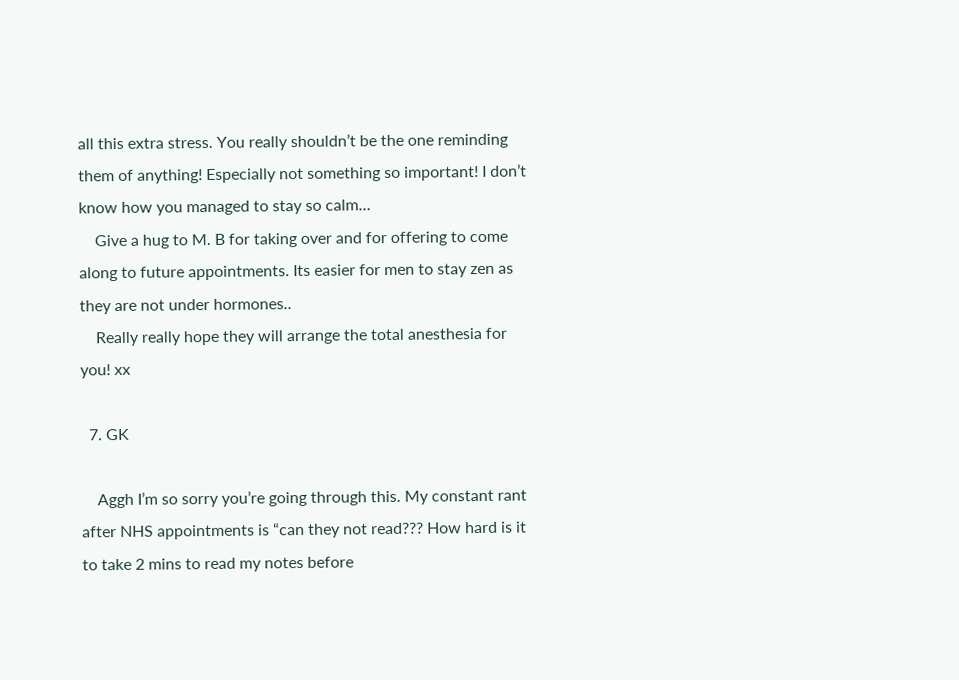all this extra stress. You really shouldn’t be the one reminding them of anything! Especially not something so important! I don’t know how you managed to stay so calm…
    Give a hug to M. B for taking over and for offering to come along to future appointments. Its easier for men to stay zen as they are not under hormones..
    Really really hope they will arrange the total anesthesia for you! xx

  7. GK

    Aggh I’m so sorry you’re going through this. My constant rant after NHS appointments is “can they not read??? How hard is it to take 2 mins to read my notes before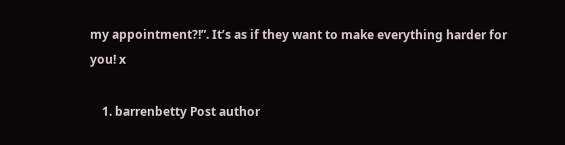my appointment?!”. It’s as if they want to make everything harder for you! x

    1. barrenbetty Post author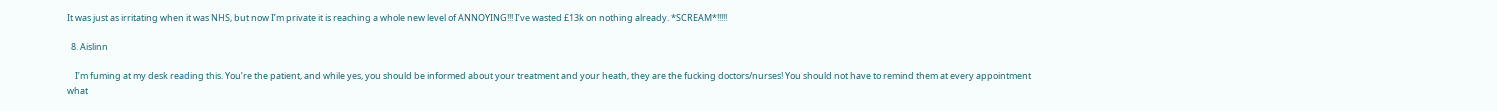It was just as irritating when it was NHS, but now I’m private it is reaching a whole new level of ANNOYING!!! I’ve wasted £13k on nothing already. *SCREAM*!!!!!

  8. Aislinn

    I’m fuming at my desk reading this. You’re the patient, and while yes, you should be informed about your treatment and your heath, they are the fucking doctors/nurses! You should not have to remind them at every appointment what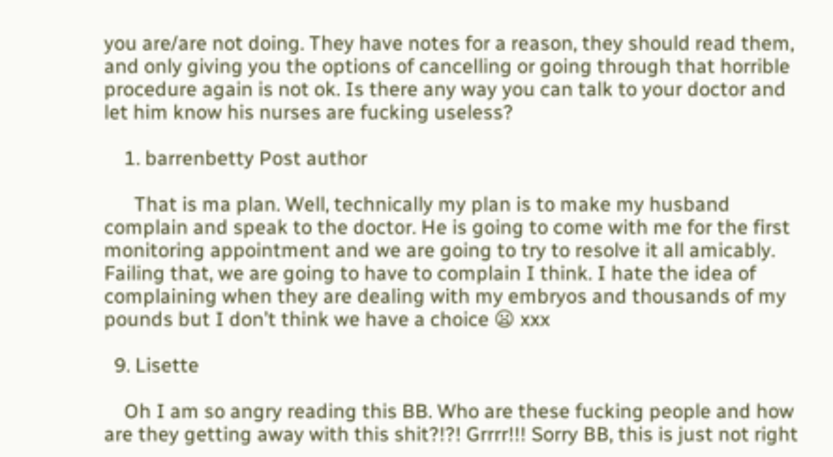you are/are not doing. They have notes for a reason, they should read them, and only giving you the options of cancelling or going through that horrible procedure again is not ok. Is there any way you can talk to your doctor and let him know his nurses are fucking useless?

    1. barrenbetty Post author

      That is ma plan. Well, technically my plan is to make my husband complain and speak to the doctor. He is going to come with me for the first monitoring appointment and we are going to try to resolve it all amicably. Failing that, we are going to have to complain I think. I hate the idea of complaining when they are dealing with my embryos and thousands of my pounds but I don’t think we have a choice 😦 xxx

  9. Lisette

    Oh I am so angry reading this BB. Who are these fucking people and how are they getting away with this shit?!?! Grrrr!!! Sorry BB, this is just not right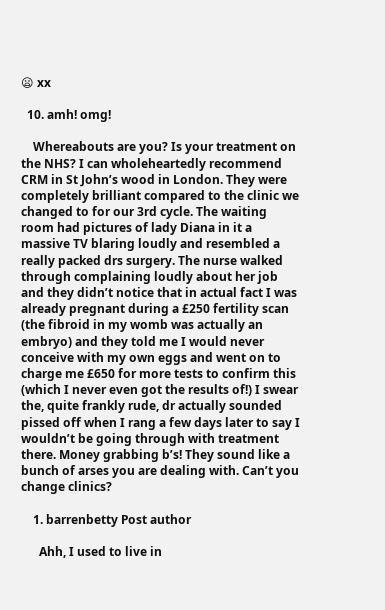😦 xx

  10. amh! omg!

    Whereabouts are you? Is your treatment on the NHS? I can wholeheartedly recommend CRM in St John’s wood in London. They were completely brilliant compared to the clinic we changed to for our 3rd cycle. The waiting room had pictures of lady Diana in it a massive TV blaring loudly and resembled a really packed drs surgery. The nurse walked through complaining loudly about her job and they didn’t notice that in actual fact I was already pregnant during a £250 fertility scan (the fibroid in my womb was actually an embryo) and they told me I would never conceive with my own eggs and went on to charge me £650 for more tests to confirm this (which I never even got the results of!) I swear the, quite frankly rude, dr actually sounded pissed off when I rang a few days later to say I wouldn’t be going through with treatment there. Money grabbing b’s! They sound like a bunch of arses you are dealing with. Can’t you change clinics?

    1. barrenbetty Post author

      Ahh, I used to live in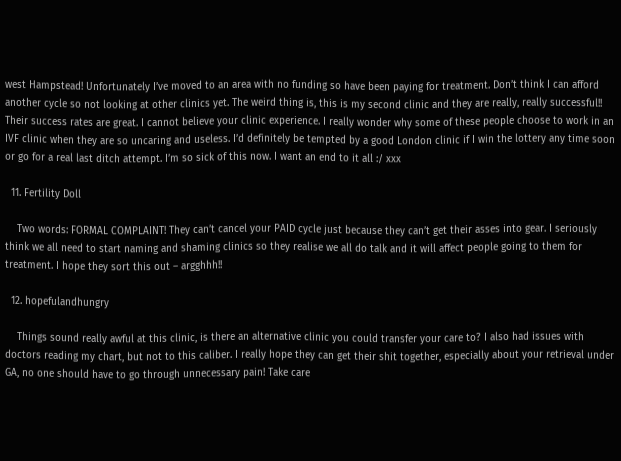west Hampstead! Unfortunately I’ve moved to an area with no funding so have been paying for treatment. Don’t think I can afford another cycle so not looking at other clinics yet. The weird thing is, this is my second clinic and they are really, really successful!! Their success rates are great. I cannot believe your clinic experience. I really wonder why some of these people choose to work in an IVF clinic when they are so uncaring and useless. I’d definitely be tempted by a good London clinic if I win the lottery any time soon or go for a real last ditch attempt. I’m so sick of this now. I want an end to it all :/ xxx

  11. Fertility Doll

    Two words: FORMAL COMPLAINT! They can’t cancel your PAID cycle just because they can’t get their asses into gear. I seriously think we all need to start naming and shaming clinics so they realise we all do talk and it will affect people going to them for treatment. I hope they sort this out – argghhh!!

  12. hopefulandhungry

    Things sound really awful at this clinic, is there an alternative clinic you could transfer your care to? I also had issues with doctors reading my chart, but not to this caliber. I really hope they can get their shit together, especially about your retrieval under GA, no one should have to go through unnecessary pain! Take care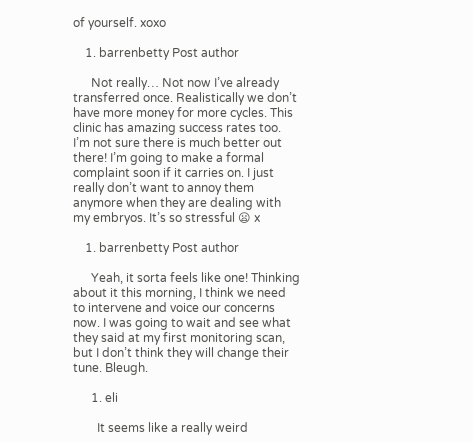of yourself. xoxo

    1. barrenbetty Post author

      Not really… Not now I’ve already transferred once. Realistically we don’t have more money for more cycles. This clinic has amazing success rates too. I’m not sure there is much better out there! I’m going to make a formal complaint soon if it carries on. I just really don’t want to annoy them anymore when they are dealing with my embryos. It’s so stressful 😦 x

    1. barrenbetty Post author

      Yeah, it sorta feels like one! Thinking about it this morning, I think we need to intervene and voice our concerns now. I was going to wait and see what they said at my first monitoring scan, but I don’t think they will change their tune. Bleugh.

      1. eli

        It seems like a really weird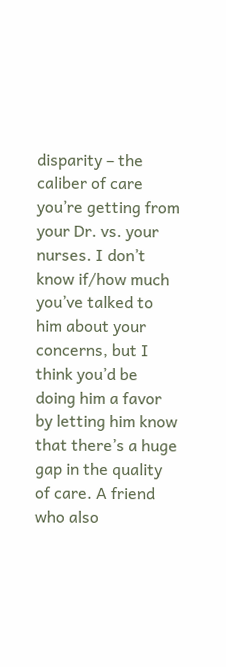disparity – the caliber of care you’re getting from your Dr. vs. your nurses. I don’t know if/how much you’ve talked to him about your concerns, but I think you’d be doing him a favor by letting him know that there’s a huge gap in the quality of care. A friend who also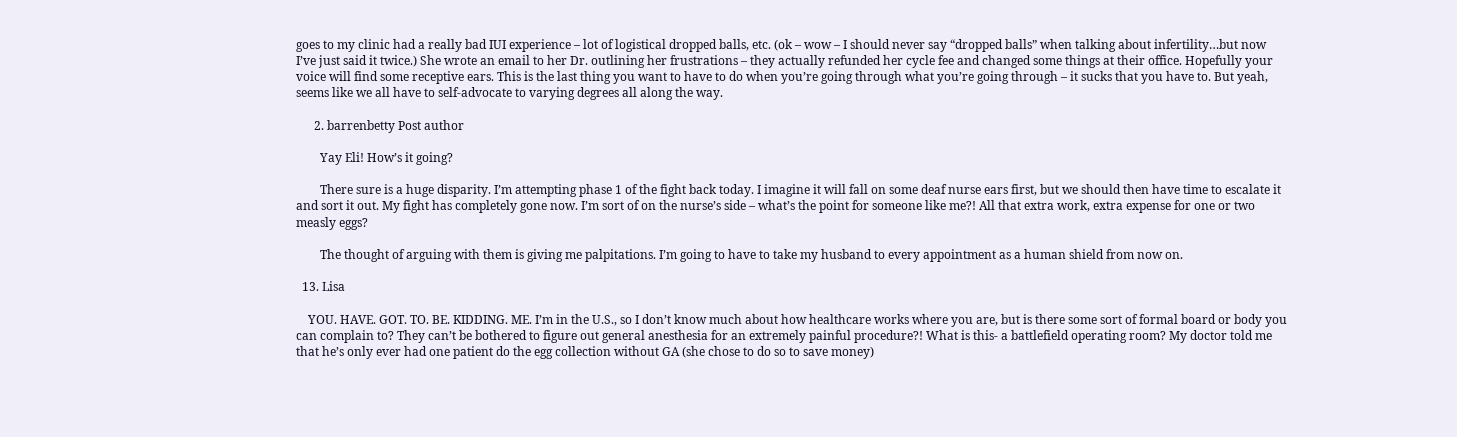goes to my clinic had a really bad IUI experience – lot of logistical dropped balls, etc. (ok – wow – I should never say “dropped balls” when talking about infertility…but now I’ve just said it twice.) She wrote an email to her Dr. outlining her frustrations – they actually refunded her cycle fee and changed some things at their office. Hopefully your voice will find some receptive ears. This is the last thing you want to have to do when you’re going through what you’re going through – it sucks that you have to. But yeah, seems like we all have to self-advocate to varying degrees all along the way.

      2. barrenbetty Post author

        Yay Eli! How’s it going?

        There sure is a huge disparity. I’m attempting phase 1 of the fight back today. I imagine it will fall on some deaf nurse ears first, but we should then have time to escalate it and sort it out. My fight has completely gone now. I’m sort of on the nurse’s side – what’s the point for someone like me?! All that extra work, extra expense for one or two measly eggs?

        The thought of arguing with them is giving me palpitations. I’m going to have to take my husband to every appointment as a human shield from now on.

  13. Lisa

    YOU. HAVE. GOT. TO. BE. KIDDING. ME. I’m in the U.S., so I don’t know much about how healthcare works where you are, but is there some sort of formal board or body you can complain to? They can’t be bothered to figure out general anesthesia for an extremely painful procedure?! What is this- a battlefield operating room? My doctor told me that he’s only ever had one patient do the egg collection without GA (she chose to do so to save money)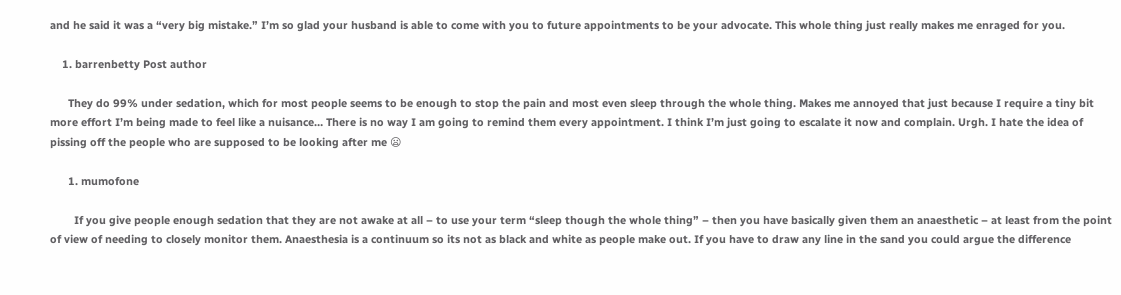and he said it was a “very big mistake.” I’m so glad your husband is able to come with you to future appointments to be your advocate. This whole thing just really makes me enraged for you.

    1. barrenbetty Post author

      They do 99% under sedation, which for most people seems to be enough to stop the pain and most even sleep through the whole thing. Makes me annoyed that just because I require a tiny bit more effort I’m being made to feel like a nuisance… There is no way I am going to remind them every appointment. I think I’m just going to escalate it now and complain. Urgh. I hate the idea of pissing off the people who are supposed to be looking after me 😦

      1. mumofone

        If you give people enough sedation that they are not awake at all – to use your term “sleep though the whole thing” – then you have basically given them an anaesthetic – at least from the point of view of needing to closely monitor them. Anaesthesia is a continuum so its not as black and white as people make out. If you have to draw any line in the sand you could argue the difference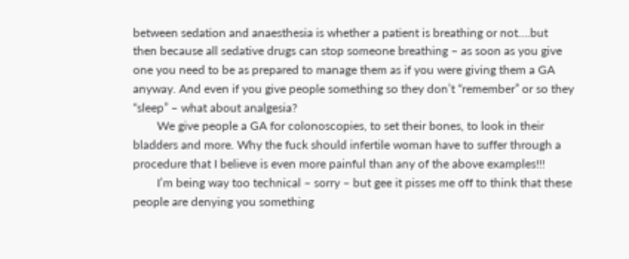between sedation and anaesthesia is whether a patient is breathing or not….but then because all sedative drugs can stop someone breathing – as soon as you give one you need to be as prepared to manage them as if you were giving them a GA anyway. And even if you give people something so they don’t “remember” or so they “sleep” – what about analgesia?
        We give people a GA for colonoscopies, to set their bones, to look in their bladders and more. Why the fuck should infertile woman have to suffer through a procedure that I believe is even more painful than any of the above examples!!!
        I’m being way too technical – sorry – but gee it pisses me off to think that these people are denying you something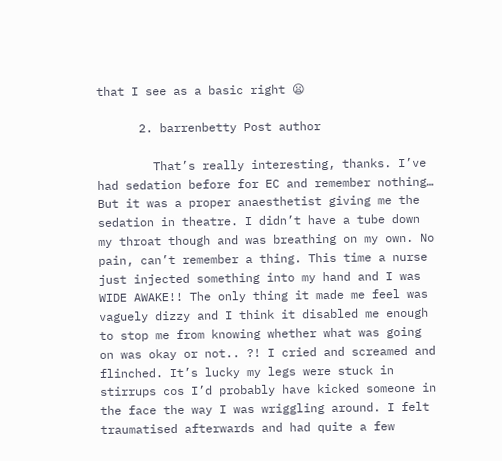that I see as a basic right 😦

      2. barrenbetty Post author

        That’s really interesting, thanks. I’ve had sedation before for EC and remember nothing… But it was a proper anaesthetist giving me the sedation in theatre. I didn’t have a tube down my throat though and was breathing on my own. No pain, can’t remember a thing. This time a nurse just injected something into my hand and I was WIDE AWAKE!! The only thing it made me feel was vaguely dizzy and I think it disabled me enough to stop me from knowing whether what was going on was okay or not.. ?! I cried and screamed and flinched. It’s lucky my legs were stuck in stirrups cos I’d probably have kicked someone in the face the way I was wriggling around. I felt traumatised afterwards and had quite a few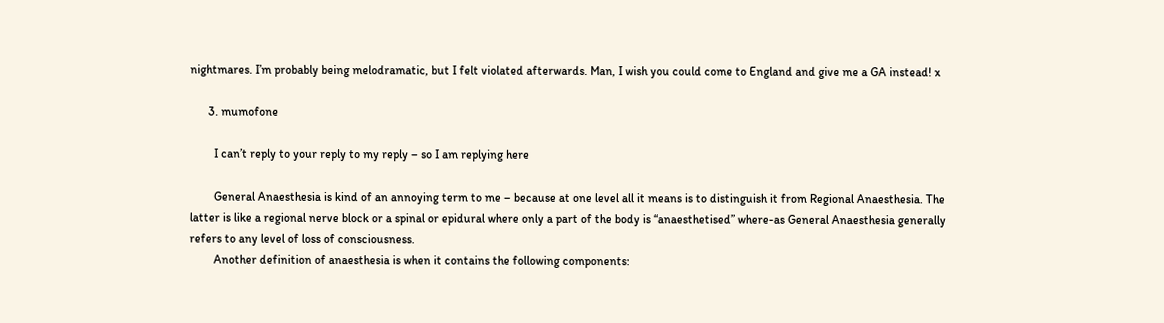nightmares. I’m probably being melodramatic, but I felt violated afterwards. Man, I wish you could come to England and give me a GA instead! x

      3. mumofone

        I can’t reply to your reply to my reply – so I am replying here

        General Anaesthesia is kind of an annoying term to me – because at one level all it means is to distinguish it from Regional Anaesthesia. The latter is like a regional nerve block or a spinal or epidural where only a part of the body is “anaesthetised” where-as General Anaesthesia generally refers to any level of loss of consciousness.
        Another definition of anaesthesia is when it contains the following components: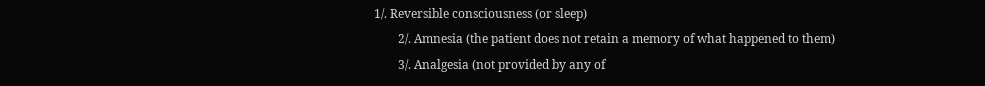1/. Reversible consciousness (or sleep)
        2/. Amnesia (the patient does not retain a memory of what happened to them)
        3/. Analgesia (not provided by any of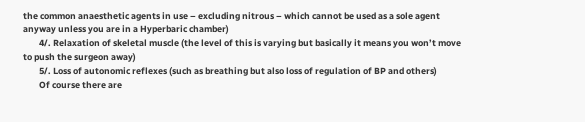the common anaesthetic agents in use – excluding nitrous – which cannot be used as a sole agent anyway unless you are in a Hyperbaric chamber)
        4/. Relaxation of skeletal muscle (the level of this is varying but basically it means you won’t move to push the surgeon away)
        5/. Loss of autonomic reflexes (such as breathing but also loss of regulation of BP and others)
        Of course there are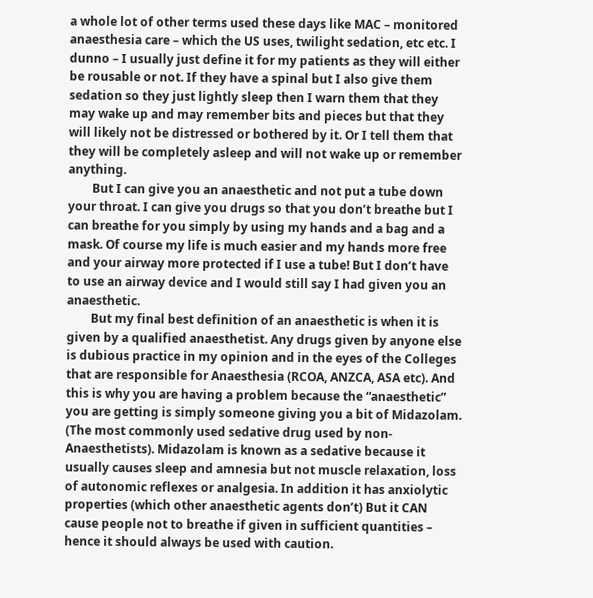a whole lot of other terms used these days like MAC – monitored anaesthesia care – which the US uses, twilight sedation, etc etc. I dunno – I usually just define it for my patients as they will either be rousable or not. If they have a spinal but I also give them sedation so they just lightly sleep then I warn them that they may wake up and may remember bits and pieces but that they will likely not be distressed or bothered by it. Or I tell them that they will be completely asleep and will not wake up or remember anything.
        But I can give you an anaesthetic and not put a tube down your throat. I can give you drugs so that you don’t breathe but I can breathe for you simply by using my hands and a bag and a mask. Of course my life is much easier and my hands more free and your airway more protected if I use a tube! But I don’t have to use an airway device and I would still say I had given you an anaesthetic.
        But my final best definition of an anaesthetic is when it is given by a qualified anaesthetist. Any drugs given by anyone else is dubious practice in my opinion and in the eyes of the Colleges that are responsible for Anaesthesia (RCOA, ANZCA, ASA etc). And this is why you are having a problem because the “anaesthetic” you are getting is simply someone giving you a bit of Midazolam. (The most commonly used sedative drug used by non-Anaesthetists). Midazolam is known as a sedative because it usually causes sleep and amnesia but not muscle relaxation, loss of autonomic reflexes or analgesia. In addition it has anxiolytic properties (which other anaesthetic agents don’t) But it CAN cause people not to breathe if given in sufficient quantities – hence it should always be used with caution.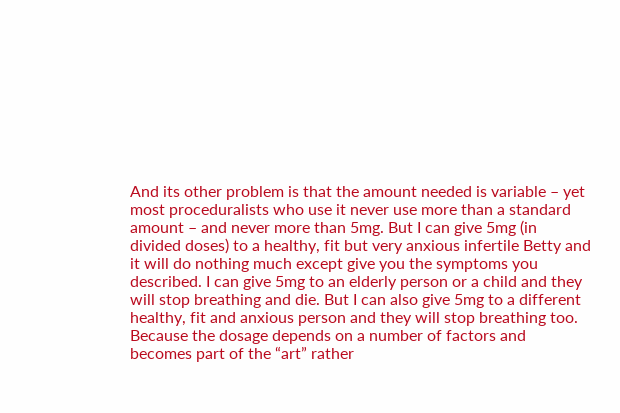And its other problem is that the amount needed is variable – yet most proceduralists who use it never use more than a standard amount – and never more than 5mg. But I can give 5mg (in divided doses) to a healthy, fit but very anxious infertile Betty and it will do nothing much except give you the symptoms you described. I can give 5mg to an elderly person or a child and they will stop breathing and die. But I can also give 5mg to a different healthy, fit and anxious person and they will stop breathing too. Because the dosage depends on a number of factors and becomes part of the “art” rather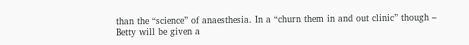than the “science” of anaesthesia. In a “churn them in and out clinic” though – Betty will be given a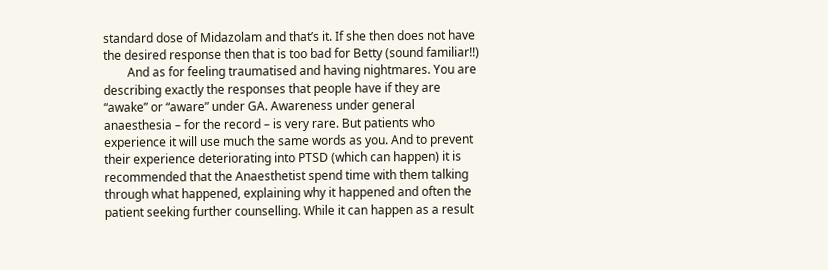standard dose of Midazolam and that’s it. If she then does not have the desired response then that is too bad for Betty (sound familiar!!)
        And as for feeling traumatised and having nightmares. You are describing exactly the responses that people have if they are “awake” or “aware” under GA. Awareness under general anaesthesia – for the record – is very rare. But patients who experience it will use much the same words as you. And to prevent their experience deteriorating into PTSD (which can happen) it is recommended that the Anaesthetist spend time with them talking through what happened, explaining why it happened and often the patient seeking further counselling. While it can happen as a result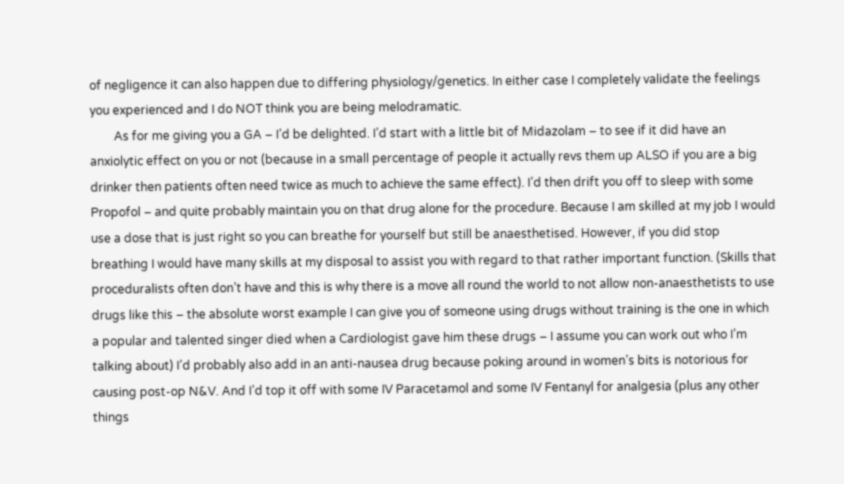of negligence it can also happen due to differing physiology/genetics. In either case I completely validate the feelings you experienced and I do NOT think you are being melodramatic.
        As for me giving you a GA – I’d be delighted. I’d start with a little bit of Midazolam – to see if it did have an anxiolytic effect on you or not (because in a small percentage of people it actually revs them up ALSO if you are a big drinker then patients often need twice as much to achieve the same effect). I’d then drift you off to sleep with some Propofol – and quite probably maintain you on that drug alone for the procedure. Because I am skilled at my job I would use a dose that is just right so you can breathe for yourself but still be anaesthetised. However, if you did stop breathing I would have many skills at my disposal to assist you with regard to that rather important function. (Skills that proceduralists often don’t have and this is why there is a move all round the world to not allow non-anaesthetists to use drugs like this – the absolute worst example I can give you of someone using drugs without training is the one in which a popular and talented singer died when a Cardiologist gave him these drugs – I assume you can work out who I’m talking about) I’d probably also add in an anti-nausea drug because poking around in women’s bits is notorious for causing post-op N&V. And I’d top it off with some IV Paracetamol and some IV Fentanyl for analgesia (plus any other things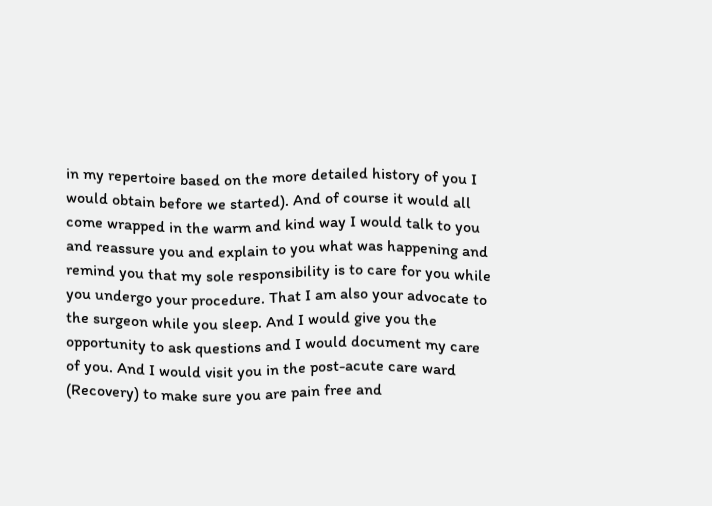in my repertoire based on the more detailed history of you I would obtain before we started). And of course it would all come wrapped in the warm and kind way I would talk to you and reassure you and explain to you what was happening and remind you that my sole responsibility is to care for you while you undergo your procedure. That I am also your advocate to the surgeon while you sleep. And I would give you the opportunity to ask questions and I would document my care of you. And I would visit you in the post-acute care ward (Recovery) to make sure you are pain free and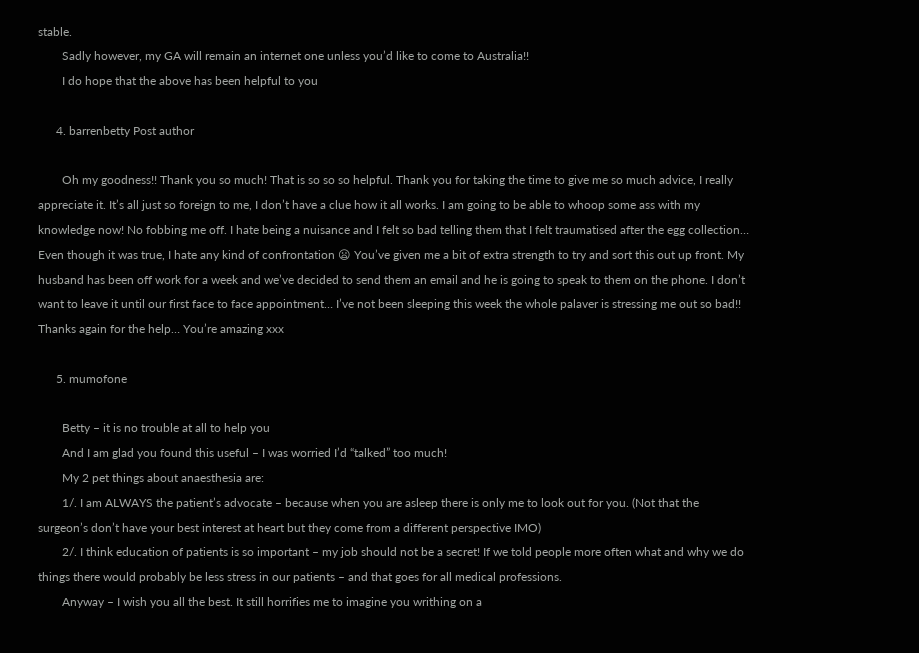stable.
        Sadly however, my GA will remain an internet one unless you’d like to come to Australia!!
        I do hope that the above has been helpful to you

      4. barrenbetty Post author

        Oh my goodness!! Thank you so much! That is so so so helpful. Thank you for taking the time to give me so much advice, I really appreciate it. It’s all just so foreign to me, I don’t have a clue how it all works. I am going to be able to whoop some ass with my knowledge now! No fobbing me off. I hate being a nuisance and I felt so bad telling them that I felt traumatised after the egg collection… Even though it was true, I hate any kind of confrontation 😦 You’ve given me a bit of extra strength to try and sort this out up front. My husband has been off work for a week and we’ve decided to send them an email and he is going to speak to them on the phone. I don’t want to leave it until our first face to face appointment… I’ve not been sleeping this week the whole palaver is stressing me out so bad!! Thanks again for the help… You’re amazing xxx

      5. mumofone

        Betty – it is no trouble at all to help you
        And I am glad you found this useful – I was worried I’d “talked” too much!
        My 2 pet things about anaesthesia are:
        1/. I am ALWAYS the patient’s advocate – because when you are asleep there is only me to look out for you. (Not that the surgeon’s don’t have your best interest at heart but they come from a different perspective IMO)
        2/. I think education of patients is so important – my job should not be a secret! If we told people more often what and why we do things there would probably be less stress in our patients – and that goes for all medical professions.
        Anyway – I wish you all the best. It still horrifies me to imagine you writhing on a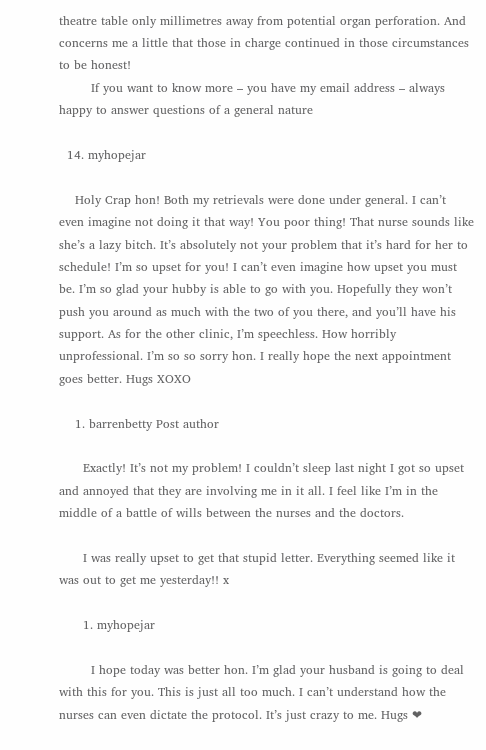theatre table only millimetres away from potential organ perforation. And concerns me a little that those in charge continued in those circumstances to be honest!
        If you want to know more – you have my email address – always happy to answer questions of a general nature

  14. myhopejar

    Holy Crap hon! Both my retrievals were done under general. I can’t even imagine not doing it that way! You poor thing! That nurse sounds like she’s a lazy bitch. It’s absolutely not your problem that it’s hard for her to schedule! I’m so upset for you! I can’t even imagine how upset you must be. I’m so glad your hubby is able to go with you. Hopefully they won’t push you around as much with the two of you there, and you’ll have his support. As for the other clinic, I’m speechless. How horribly unprofessional. I’m so so sorry hon. I really hope the next appointment goes better. Hugs XOXO

    1. barrenbetty Post author

      Exactly! It’s not my problem! I couldn’t sleep last night I got so upset and annoyed that they are involving me in it all. I feel like I’m in the middle of a battle of wills between the nurses and the doctors.

      I was really upset to get that stupid letter. Everything seemed like it was out to get me yesterday!! x

      1. myhopejar

        I hope today was better hon. I’m glad your husband is going to deal with this for you. This is just all too much. I can’t understand how the nurses can even dictate the protocol. It’s just crazy to me. Hugs ❤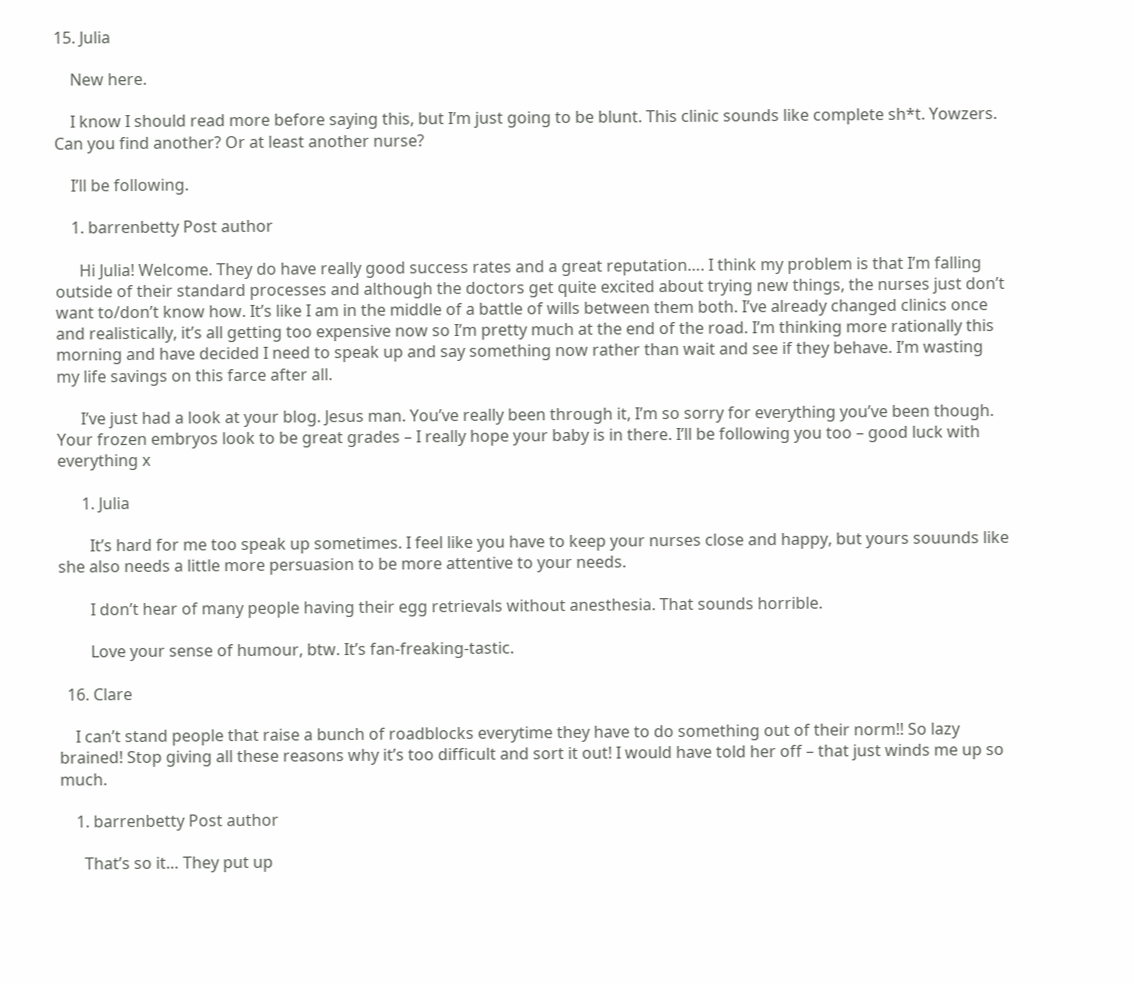15. Julia

    New here.

    I know I should read more before saying this, but I’m just going to be blunt. This clinic sounds like complete sh*t. Yowzers. Can you find another? Or at least another nurse?

    I’ll be following.

    1. barrenbetty Post author

      Hi Julia! Welcome. They do have really good success rates and a great reputation…. I think my problem is that I’m falling outside of their standard processes and although the doctors get quite excited about trying new things, the nurses just don’t want to/don’t know how. It’s like I am in the middle of a battle of wills between them both. I’ve already changed clinics once and realistically, it’s all getting too expensive now so I’m pretty much at the end of the road. I’m thinking more rationally this morning and have decided I need to speak up and say something now rather than wait and see if they behave. I’m wasting my life savings on this farce after all.

      I’ve just had a look at your blog. Jesus man. You’ve really been through it, I’m so sorry for everything you’ve been though. Your frozen embryos look to be great grades – I really hope your baby is in there. I’ll be following you too – good luck with everything x

      1. Julia

        It’s hard for me too speak up sometimes. I feel like you have to keep your nurses close and happy, but yours souunds like she also needs a little more persuasion to be more attentive to your needs.

        I don’t hear of many people having their egg retrievals without anesthesia. That sounds horrible.

        Love your sense of humour, btw. It’s fan-freaking-tastic.

  16. Clare

    I can’t stand people that raise a bunch of roadblocks everytime they have to do something out of their norm!! So lazy brained! Stop giving all these reasons why it’s too difficult and sort it out! I would have told her off – that just winds me up so much.

    1. barrenbetty Post author

      That’s so it… They put up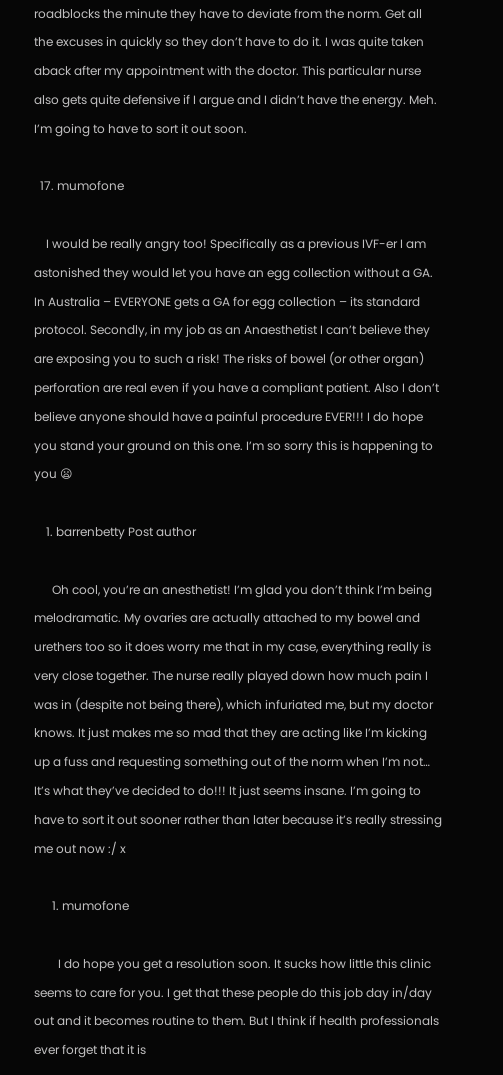roadblocks the minute they have to deviate from the norm. Get all the excuses in quickly so they don’t have to do it. I was quite taken aback after my appointment with the doctor. This particular nurse also gets quite defensive if I argue and I didn’t have the energy. Meh. I’m going to have to sort it out soon.

  17. mumofone

    I would be really angry too! Specifically as a previous IVF-er I am astonished they would let you have an egg collection without a GA. In Australia – EVERYONE gets a GA for egg collection – its standard protocol. Secondly, in my job as an Anaesthetist I can’t believe they are exposing you to such a risk! The risks of bowel (or other organ) perforation are real even if you have a compliant patient. Also I don’t believe anyone should have a painful procedure EVER!!! I do hope you stand your ground on this one. I’m so sorry this is happening to you 😦

    1. barrenbetty Post author

      Oh cool, you’re an anesthetist! I’m glad you don’t think I’m being melodramatic. My ovaries are actually attached to my bowel and urethers too so it does worry me that in my case, everything really is very close together. The nurse really played down how much pain I was in (despite not being there), which infuriated me, but my doctor knows. It just makes me so mad that they are acting like I’m kicking up a fuss and requesting something out of the norm when I’m not… It’s what they’ve decided to do!!! It just seems insane. I’m going to have to sort it out sooner rather than later because it’s really stressing me out now :/ x

      1. mumofone

        I do hope you get a resolution soon. It sucks how little this clinic seems to care for you. I get that these people do this job day in/day out and it becomes routine to them. But I think if health professionals ever forget that it is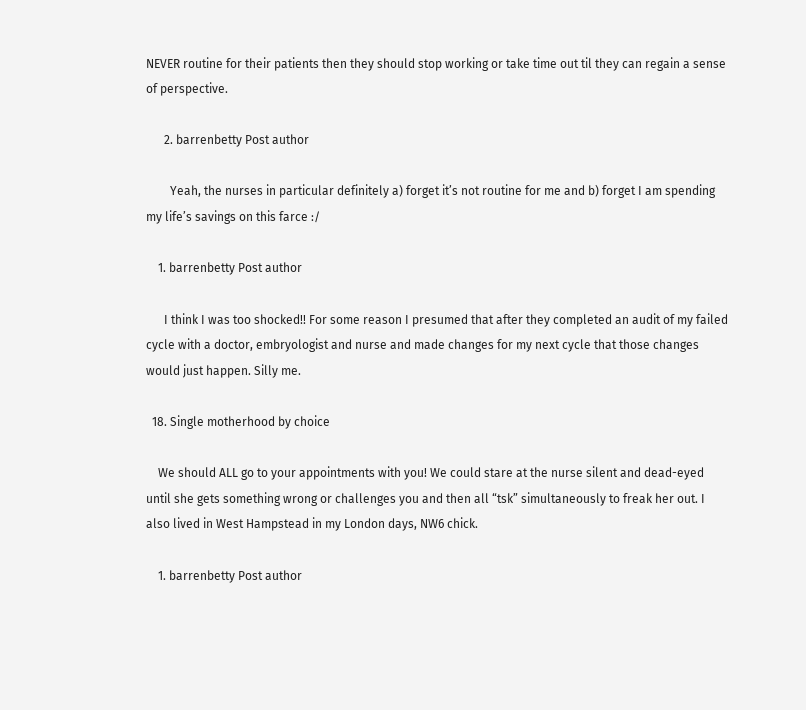NEVER routine for their patients then they should stop working or take time out til they can regain a sense of perspective.

      2. barrenbetty Post author

        Yeah, the nurses in particular definitely a) forget it’s not routine for me and b) forget I am spending my life’s savings on this farce :/

    1. barrenbetty Post author

      I think I was too shocked!! For some reason I presumed that after they completed an audit of my failed cycle with a doctor, embryologist and nurse and made changes for my next cycle that those changes would just happen. Silly me.

  18. Single motherhood by choice

    We should ALL go to your appointments with you! We could stare at the nurse silent and dead-eyed until she gets something wrong or challenges you and then all “tsk” simultaneously to freak her out. I also lived in West Hampstead in my London days, NW6 chick.

    1. barrenbetty Post author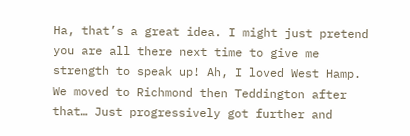Ha, that’s a great idea. I might just pretend you are all there next time to give me strength to speak up! Ah, I loved West Hamp. We moved to Richmond then Teddington after that… Just progressively got further and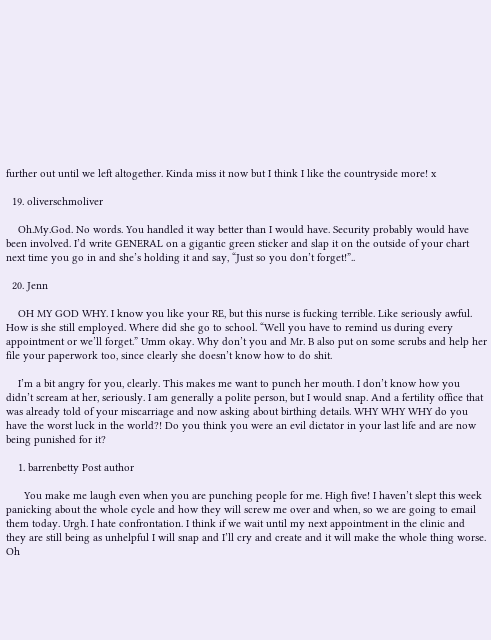further out until we left altogether. Kinda miss it now but I think I like the countryside more! x

  19. oliverschmoliver

    Oh.My.God. No words. You handled it way better than I would have. Security probably would have been involved. I’d write GENERAL on a gigantic green sticker and slap it on the outside of your chart next time you go in and she’s holding it and say, “Just so you don’t forget!”..

  20. Jenn

    OH MY GOD WHY. I know you like your RE, but this nurse is fucking terrible. Like seriously awful. How is she still employed. Where did she go to school. “Well you have to remind us during every appointment or we’ll forget.” Umm okay. Why don’t you and Mr. B also put on some scrubs and help her file your paperwork too, since clearly she doesn’t know how to do shit.

    I’m a bit angry for you, clearly. This makes me want to punch her mouth. I don’t know how you didn’t scream at her, seriously. I am generally a polite person, but I would snap. And a fertility office that was already told of your miscarriage and now asking about birthing details. WHY WHY WHY do you have the worst luck in the world?! Do you think you were an evil dictator in your last life and are now being punished for it?

    1. barrenbetty Post author

      You make me laugh even when you are punching people for me. High five! I haven’t slept this week panicking about the whole cycle and how they will screw me over and when, so we are going to email them today. Urgh. I hate confrontation. I think if we wait until my next appointment in the clinic and they are still being as unhelpful I will snap and I’ll cry and create and it will make the whole thing worse. Oh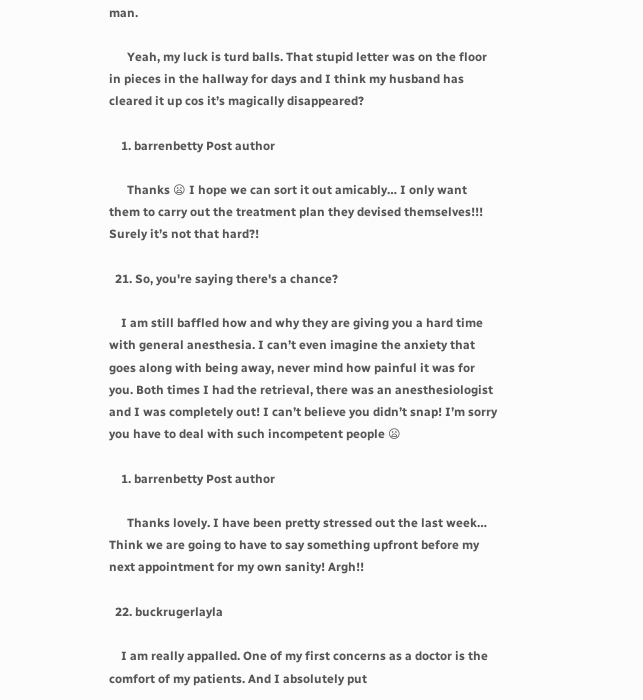man.

      Yeah, my luck is turd balls. That stupid letter was on the floor in pieces in the hallway for days and I think my husband has cleared it up cos it’s magically disappeared?

    1. barrenbetty Post author

      Thanks 😦 I hope we can sort it out amicably… I only want them to carry out the treatment plan they devised themselves!!! Surely it’s not that hard?!

  21. So, you're saying there's a chance?

    I am still baffled how and why they are giving you a hard time with general anesthesia. I can’t even imagine the anxiety that goes along with being away, never mind how painful it was for you. Both times I had the retrieval, there was an anesthesiologist and I was completely out! I can’t believe you didn’t snap! I’m sorry you have to deal with such incompetent people 😦

    1. barrenbetty Post author

      Thanks lovely. I have been pretty stressed out the last week… Think we are going to have to say something upfront before my next appointment for my own sanity! Argh!!

  22. buckrugerlayla

    I am really appalled. One of my first concerns as a doctor is the comfort of my patients. And I absolutely put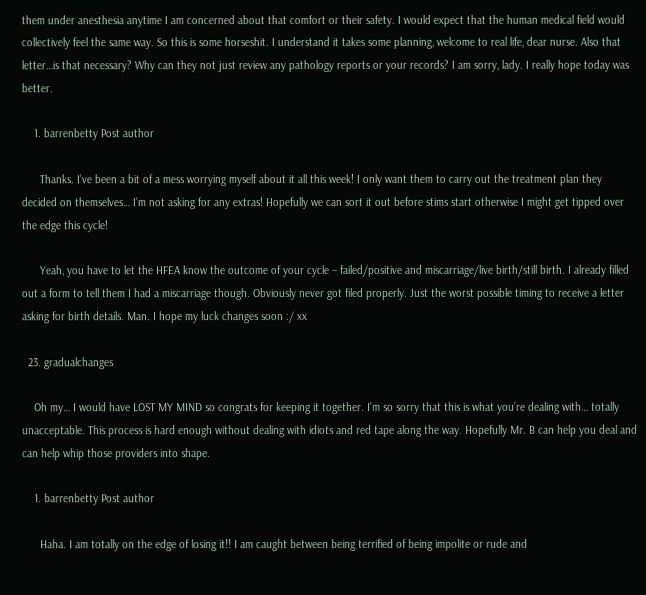them under anesthesia anytime I am concerned about that comfort or their safety. I would expect that the human medical field would collectively feel the same way. So this is some horseshit. I understand it takes some planning, welcome to real life, dear nurse. Also that letter…is that necessary? Why can they not just review any pathology reports or your records? I am sorry, lady. I really hope today was better.

    1. barrenbetty Post author

      Thanks. I’ve been a bit of a mess worrying myself about it all this week! I only want them to carry out the treatment plan they decided on themselves… I’m not asking for any extras! Hopefully we can sort it out before stims start otherwise I might get tipped over the edge this cycle!

      Yeah, you have to let the HFEA know the outcome of your cycle – failed/positive and miscarriage/live birth/still birth. I already filled out a form to tell them I had a miscarriage though. Obviously never got filed properly. Just the worst possible timing to receive a letter asking for birth details. Man. I hope my luck changes soon :/ xx

  23. gradualchanges

    Oh my… I would have LOST MY MIND so congrats for keeping it together. I’m so sorry that this is what you’re dealing with… totally unacceptable. This process is hard enough without dealing with idiots and red tape along the way. Hopefully Mr. B can help you deal and can help whip those providers into shape.

    1. barrenbetty Post author

      Haha. I am totally on the edge of losing it!! I am caught between being terrified of being impolite or rude and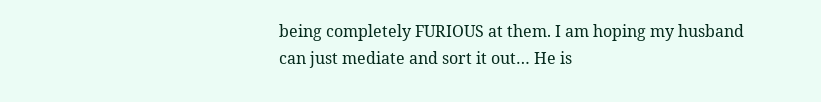being completely FURIOUS at them. I am hoping my husband can just mediate and sort it out… He is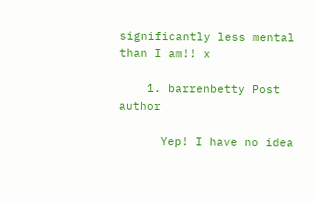significantly less mental than I am!! x

    1. barrenbetty Post author

      Yep! I have no idea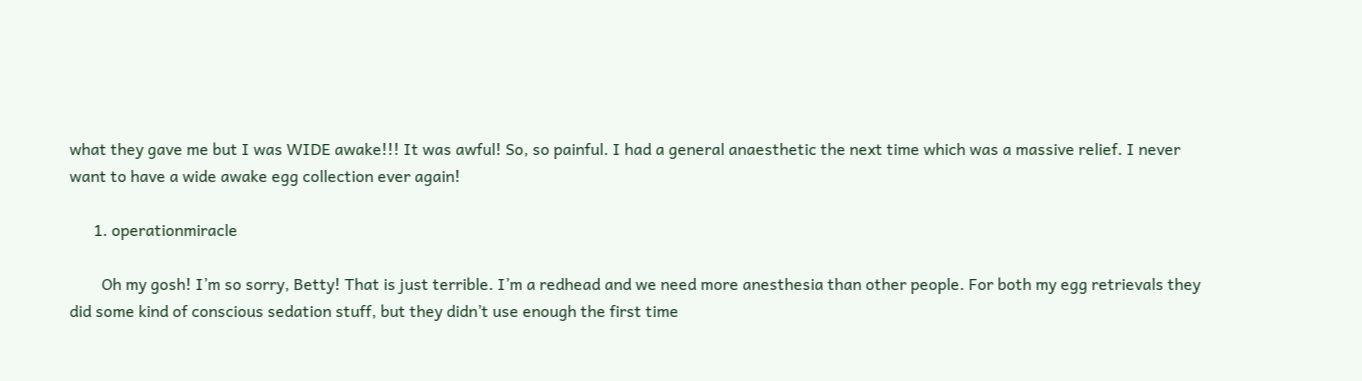what they gave me but I was WIDE awake!!! It was awful! So, so painful. I had a general anaesthetic the next time which was a massive relief. I never want to have a wide awake egg collection ever again!

      1. operationmiracle

        Oh my gosh! I’m so sorry, Betty! That is just terrible. I’m a redhead and we need more anesthesia than other people. For both my egg retrievals they did some kind of conscious sedation stuff, but they didn’t use enough the first time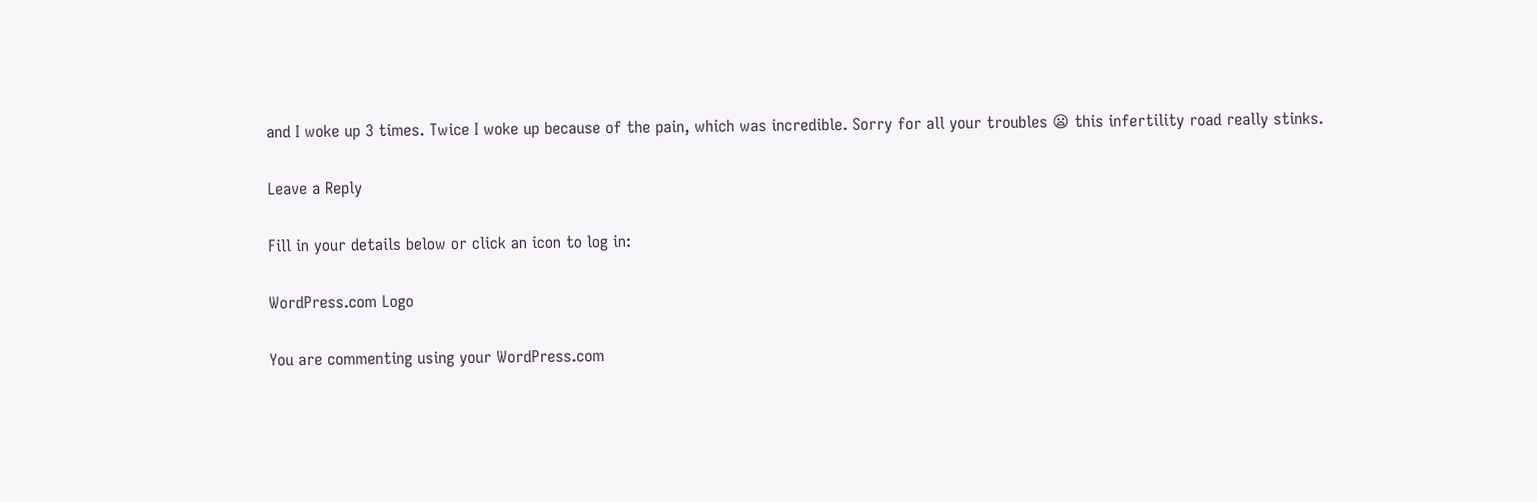and I woke up 3 times. Twice I woke up because of the pain, which was incredible. Sorry for all your troubles 😦 this infertility road really stinks.

Leave a Reply

Fill in your details below or click an icon to log in:

WordPress.com Logo

You are commenting using your WordPress.com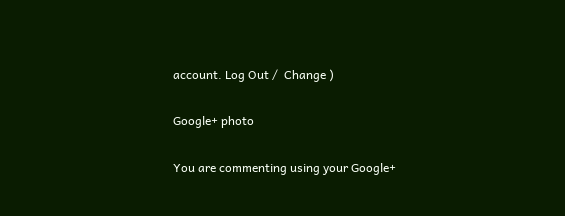account. Log Out /  Change )

Google+ photo

You are commenting using your Google+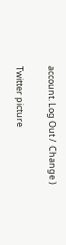account. Log Out /  Change )

Twitter picture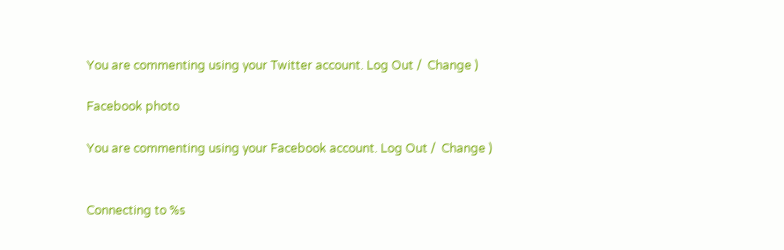You are commenting using your Twitter account. Log Out /  Change )

Facebook photo

You are commenting using your Facebook account. Log Out /  Change )


Connecting to %s